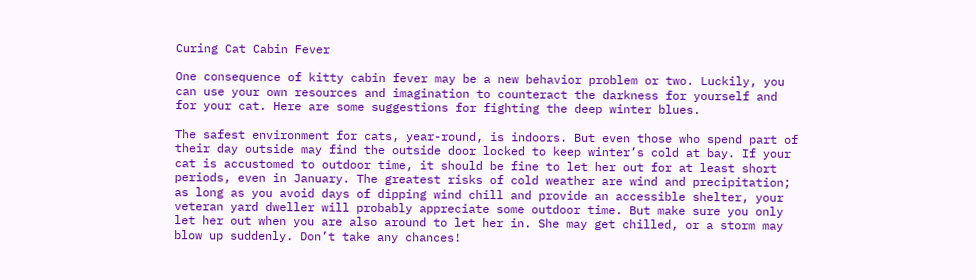Curing Cat Cabin Fever

One consequence of kitty cabin fever may be a new behavior problem or two. Luckily, you can use your own resources and imagination to counteract the darkness for yourself and for your cat. Here are some suggestions for fighting the deep winter blues.

The safest environment for cats, year-round, is indoors. But even those who spend part of their day outside may find the outside door locked to keep winter’s cold at bay. If your cat is accustomed to outdoor time, it should be fine to let her out for at least short periods, even in January. The greatest risks of cold weather are wind and precipitation; as long as you avoid days of dipping wind chill and provide an accessible shelter, your veteran yard dweller will probably appreciate some outdoor time. But make sure you only let her out when you are also around to let her in. She may get chilled, or a storm may blow up suddenly. Don’t take any chances!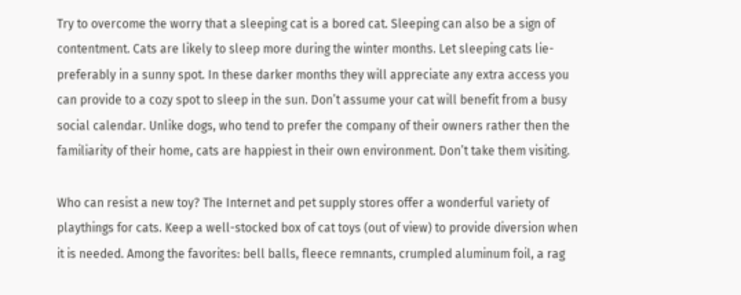Try to overcome the worry that a sleeping cat is a bored cat. Sleeping can also be a sign of contentment. Cats are likely to sleep more during the winter months. Let sleeping cats lie-preferably in a sunny spot. In these darker months they will appreciate any extra access you can provide to a cozy spot to sleep in the sun. Don’t assume your cat will benefit from a busy social calendar. Unlike dogs, who tend to prefer the company of their owners rather then the familiarity of their home, cats are happiest in their own environment. Don’t take them visiting.

Who can resist a new toy? The Internet and pet supply stores offer a wonderful variety of playthings for cats. Keep a well-stocked box of cat toys (out of view) to provide diversion when it is needed. Among the favorites: bell balls, fleece remnants, crumpled aluminum foil, a rag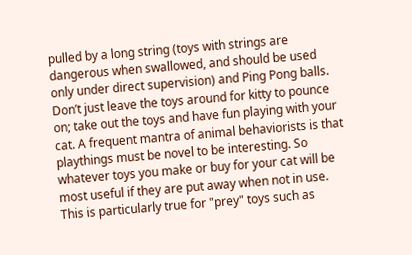pulled by a long string (toys with strings are dangerous when swallowed, and should be used only under direct supervision) and Ping Pong balls. Don’t just leave the toys around for kitty to pounce on; take out the toys and have fun playing with your cat. A frequent mantra of animal behaviorists is that playthings must be novel to be interesting. So whatever toys you make or buy for your cat will be most useful if they are put away when not in use. This is particularly true for "prey" toys such as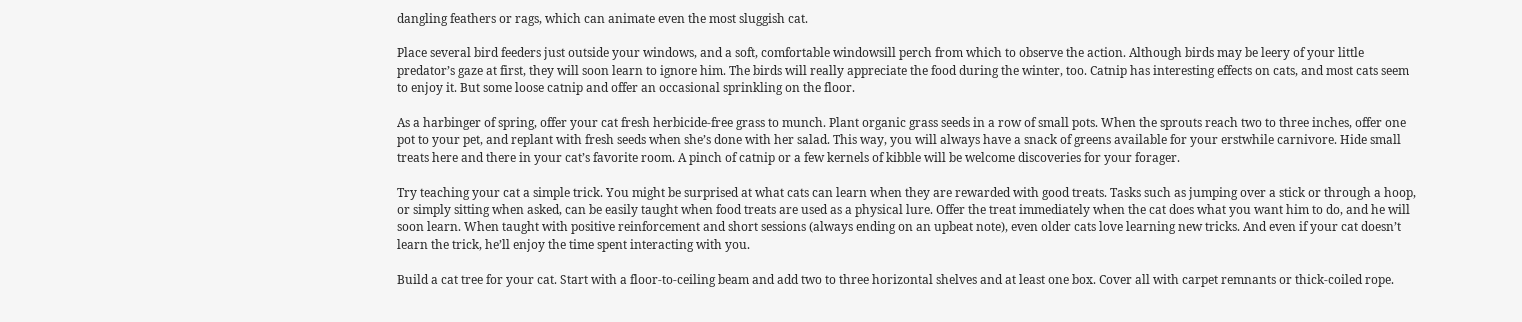dangling feathers or rags, which can animate even the most sluggish cat.

Place several bird feeders just outside your windows, and a soft, comfortable windowsill perch from which to observe the action. Although birds may be leery of your little predator’s gaze at first, they will soon learn to ignore him. The birds will really appreciate the food during the winter, too. Catnip has interesting effects on cats, and most cats seem to enjoy it. But some loose catnip and offer an occasional sprinkling on the floor.

As a harbinger of spring, offer your cat fresh herbicide-free grass to munch. Plant organic grass seeds in a row of small pots. When the sprouts reach two to three inches, offer one pot to your pet, and replant with fresh seeds when she’s done with her salad. This way, you will always have a snack of greens available for your erstwhile carnivore. Hide small treats here and there in your cat’s favorite room. A pinch of catnip or a few kernels of kibble will be welcome discoveries for your forager.

Try teaching your cat a simple trick. You might be surprised at what cats can learn when they are rewarded with good treats. Tasks such as jumping over a stick or through a hoop, or simply sitting when asked, can be easily taught when food treats are used as a physical lure. Offer the treat immediately when the cat does what you want him to do, and he will soon learn. When taught with positive reinforcement and short sessions (always ending on an upbeat note), even older cats love learning new tricks. And even if your cat doesn’t learn the trick, he’ll enjoy the time spent interacting with you.

Build a cat tree for your cat. Start with a floor-to-ceiling beam and add two to three horizontal shelves and at least one box. Cover all with carpet remnants or thick-coiled rope.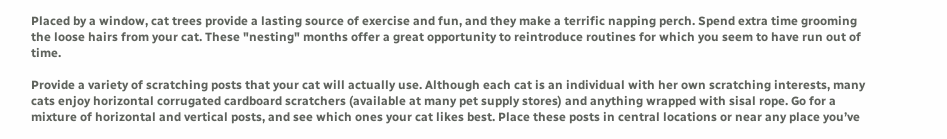Placed by a window, cat trees provide a lasting source of exercise and fun, and they make a terrific napping perch. Spend extra time grooming the loose hairs from your cat. These "nesting" months offer a great opportunity to reintroduce routines for which you seem to have run out of time.

Provide a variety of scratching posts that your cat will actually use. Although each cat is an individual with her own scratching interests, many cats enjoy horizontal corrugated cardboard scratchers (available at many pet supply stores) and anything wrapped with sisal rope. Go for a mixture of horizontal and vertical posts, and see which ones your cat likes best. Place these posts in central locations or near any place you’ve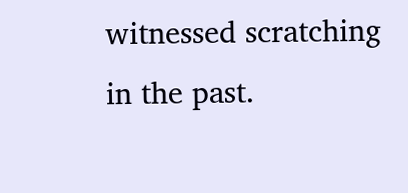witnessed scratching in the past.